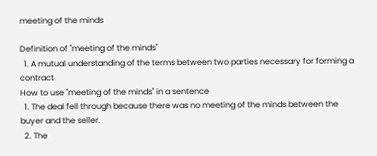meeting of the minds

Definition of "meeting of the minds"
  1. A mutual understanding of the terms between two parties necessary for forming a contract
How to use "meeting of the minds" in a sentence
  1. The deal fell through because there was no meeting of the minds between the buyer and the seller.
  2. The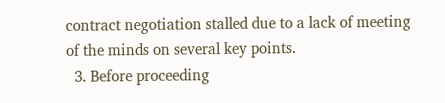contract negotiation stalled due to a lack of meeting of the minds on several key points.
  3. Before proceeding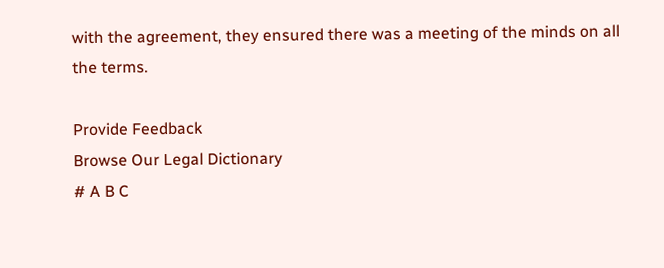with the agreement, they ensured there was a meeting of the minds on all the terms.

Provide Feedback
Browse Our Legal Dictionary
# A B C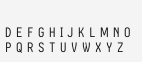D E F G H I J K L M N O P Q R S T U V W X Y Z